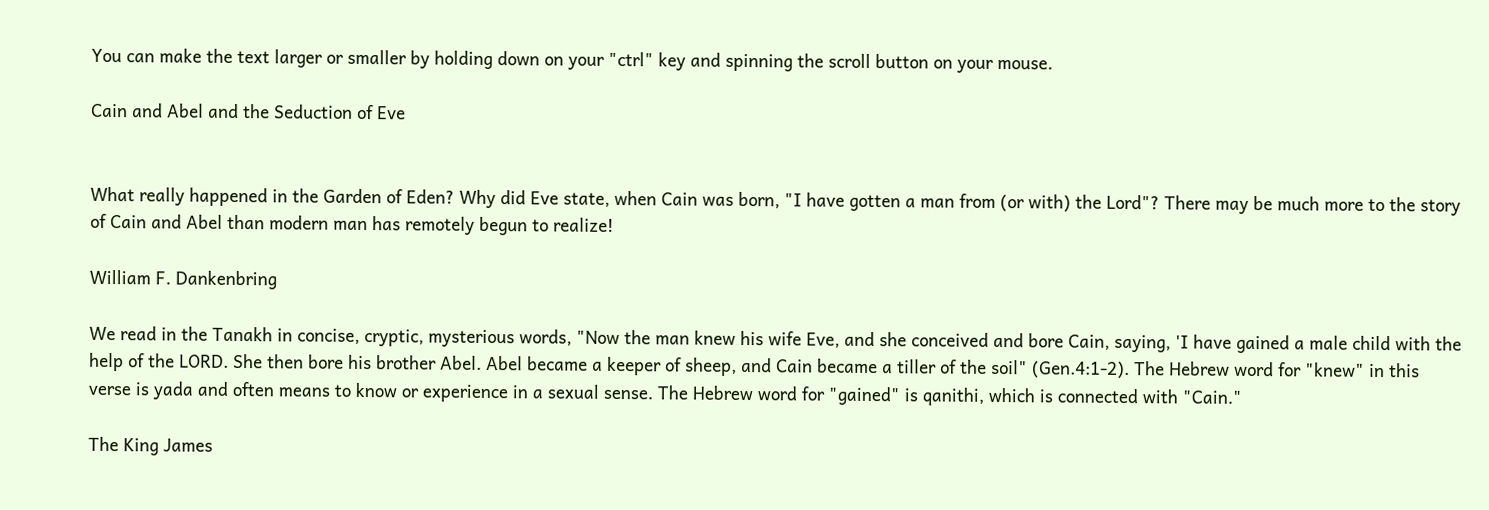You can make the text larger or smaller by holding down on your "ctrl" key and spinning the scroll button on your mouse.

Cain and Abel and the Seduction of Eve


What really happened in the Garden of Eden? Why did Eve state, when Cain was born, "I have gotten a man from (or with) the Lord"? There may be much more to the story of Cain and Abel than modern man has remotely begun to realize!

William F. Dankenbring

We read in the Tanakh in concise, cryptic, mysterious words, "Now the man knew his wife Eve, and she conceived and bore Cain, saying, 'I have gained a male child with the help of the LORD. She then bore his brother Abel. Abel became a keeper of sheep, and Cain became a tiller of the soil" (Gen.4:1-2). The Hebrew word for "knew" in this verse is yada and often means to know or experience in a sexual sense. The Hebrew word for "gained" is qanithi, which is connected with "Cain."

The King James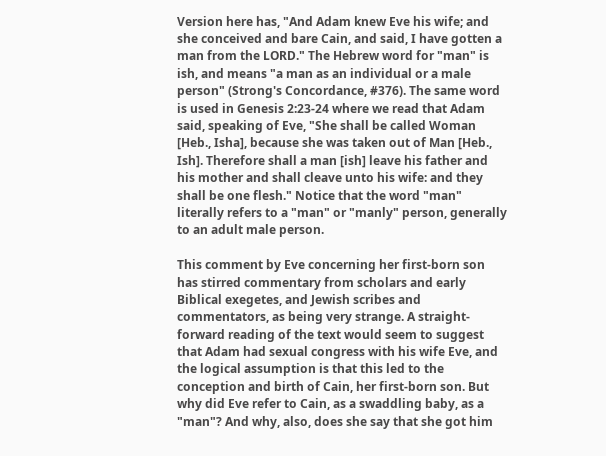Version here has, "And Adam knew Eve his wife; and she conceived and bare Cain, and said, I have gotten a man from the LORD." The Hebrew word for "man" is ish, and means "a man as an individual or a male person" (Strong's Concordance, #376). The same word is used in Genesis 2:23-24 where we read that Adam said, speaking of Eve, "She shall be called Woman [Heb., Isha], because she was taken out of Man [Heb., Ish]. Therefore shall a man [ish] leave his father and his mother and shall cleave unto his wife: and they shall be one flesh." Notice that the word "man" literally refers to a "man" or "manly" person, generally to an adult male person.

This comment by Eve concerning her first-born son has stirred commentary from scholars and early Biblical exegetes, and Jewish scribes and commentators, as being very strange. A straight-forward reading of the text would seem to suggest that Adam had sexual congress with his wife Eve, and the logical assumption is that this led to the conception and birth of Cain, her first-born son. But why did Eve refer to Cain, as a swaddling baby, as a "man"? And why, also, does she say that she got him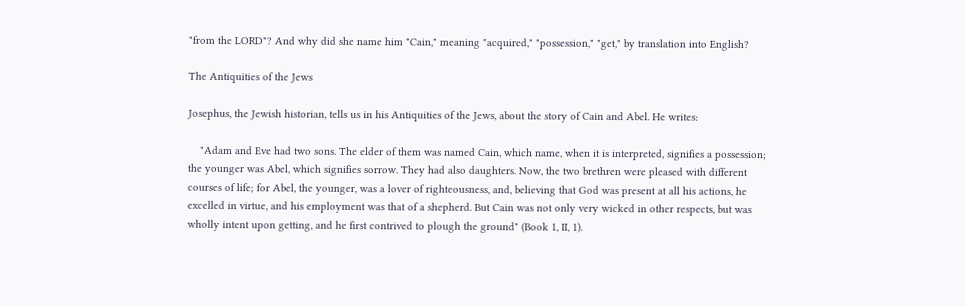"from the LORD"? And why did she name him "Cain," meaning "acquired," "possession," "get," by translation into English?

The Antiquities of the Jews

Josephus, the Jewish historian, tells us in his Antiquities of the Jews, about the story of Cain and Abel. He writes:

    "Adam and Eve had two sons. The elder of them was named Cain, which name, when it is interpreted, signifies a possession; the younger was Abel, which signifies sorrow. They had also daughters. Now, the two brethren were pleased with different courses of life; for Abel, the younger, was a lover of righteousness, and, believing that God was present at all his actions, he excelled in virtue, and his employment was that of a shepherd. But Cain was not only very wicked in other respects, but was wholly intent upon getting, and he first contrived to plough the ground" (Book 1, II, 1).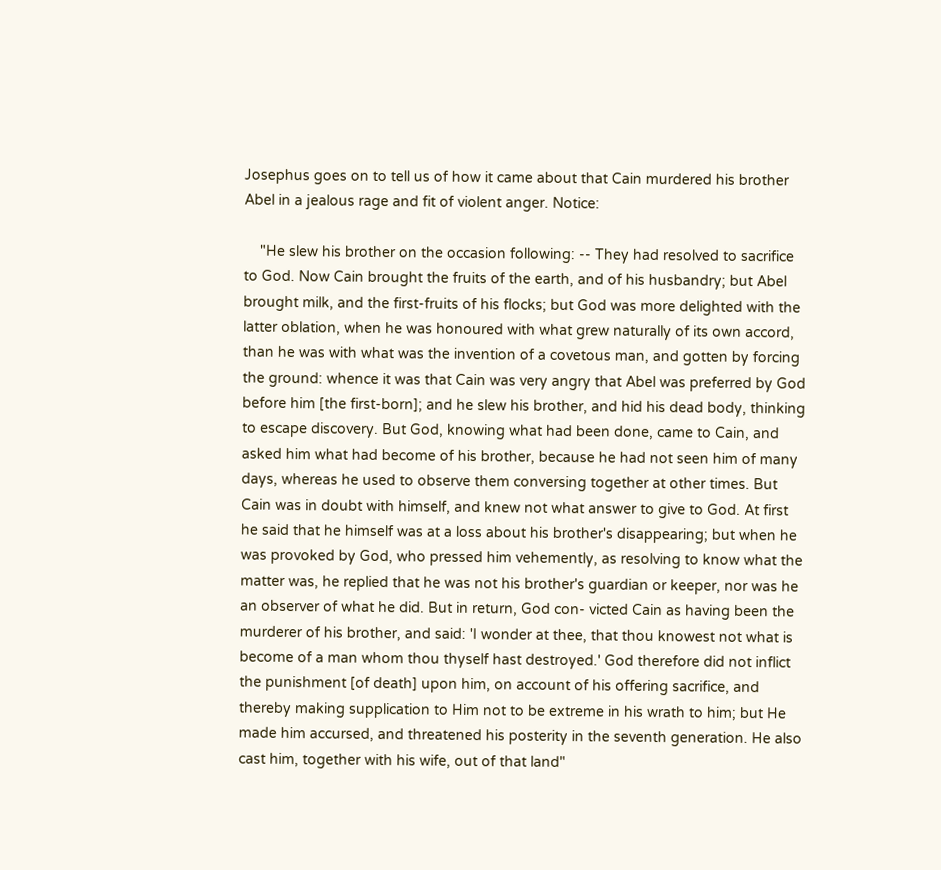Josephus goes on to tell us of how it came about that Cain murdered his brother Abel in a jealous rage and fit of violent anger. Notice:

    "He slew his brother on the occasion following: -- They had resolved to sacrifice to God. Now Cain brought the fruits of the earth, and of his husbandry; but Abel brought milk, and the first-fruits of his flocks; but God was more delighted with the latter oblation, when he was honoured with what grew naturally of its own accord, than he was with what was the invention of a covetous man, and gotten by forcing the ground: whence it was that Cain was very angry that Abel was preferred by God before him [the first-born]; and he slew his brother, and hid his dead body, thinking to escape discovery. But God, knowing what had been done, came to Cain, and asked him what had become of his brother, because he had not seen him of many days, whereas he used to observe them conversing together at other times. But Cain was in doubt with himself, and knew not what answer to give to God. At first he said that he himself was at a loss about his brother's disappearing; but when he was provoked by God, who pressed him vehemently, as resolving to know what the matter was, he replied that he was not his brother's guardian or keeper, nor was he an observer of what he did. But in return, God con- victed Cain as having been the murderer of his brother, and said: 'I wonder at thee, that thou knowest not what is become of a man whom thou thyself hast destroyed.' God therefore did not inflict the punishment [of death] upon him, on account of his offering sacrifice, and thereby making supplication to Him not to be extreme in his wrath to him; but He made him accursed, and threatened his posterity in the seventh generation. He also cast him, together with his wife, out of that land"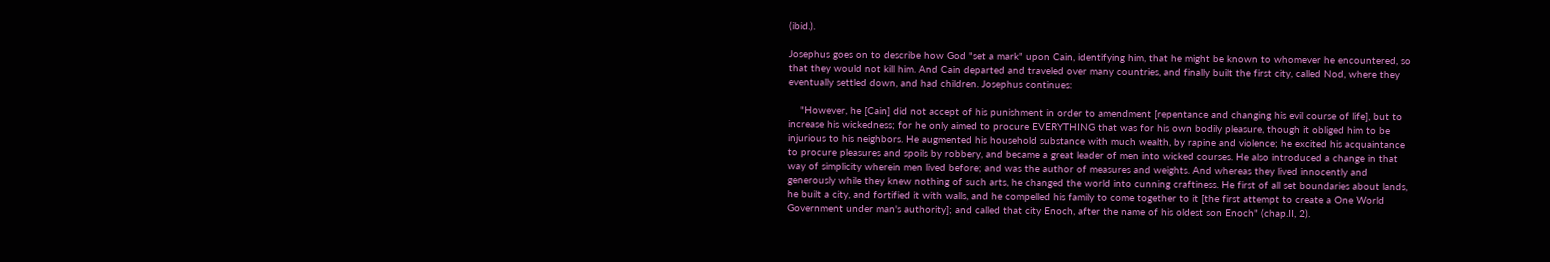(ibid.).

Josephus goes on to describe how God "set a mark" upon Cain, identifying him, that he might be known to whomever he encountered, so that they would not kill him. And Cain departed and traveled over many countries, and finally built the first city, called Nod, where they eventually settled down, and had children. Josephus continues:

    "However, he [Cain] did not accept of his punishment in order to amendment [repentance and changing his evil course of life], but to increase his wickedness; for he only aimed to procure EVERYTHING that was for his own bodily pleasure, though it obliged him to be injurious to his neighbors. He augmented his household substance with much wealth, by rapine and violence; he excited his acquaintance to procure pleasures and spoils by robbery, and became a great leader of men into wicked courses. He also introduced a change in that way of simplicity wherein men lived before; and was the author of measures and weights. And whereas they lived innocently and generously while they knew nothing of such arts, he changed the world into cunning craftiness. He first of all set boundaries about lands, he built a city, and fortified it with walls, and he compelled his family to come together to it [the first attempt to create a One World Government under man's authority]; and called that city Enoch, after the name of his oldest son Enoch" (chap.II, 2).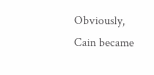Obviously, Cain became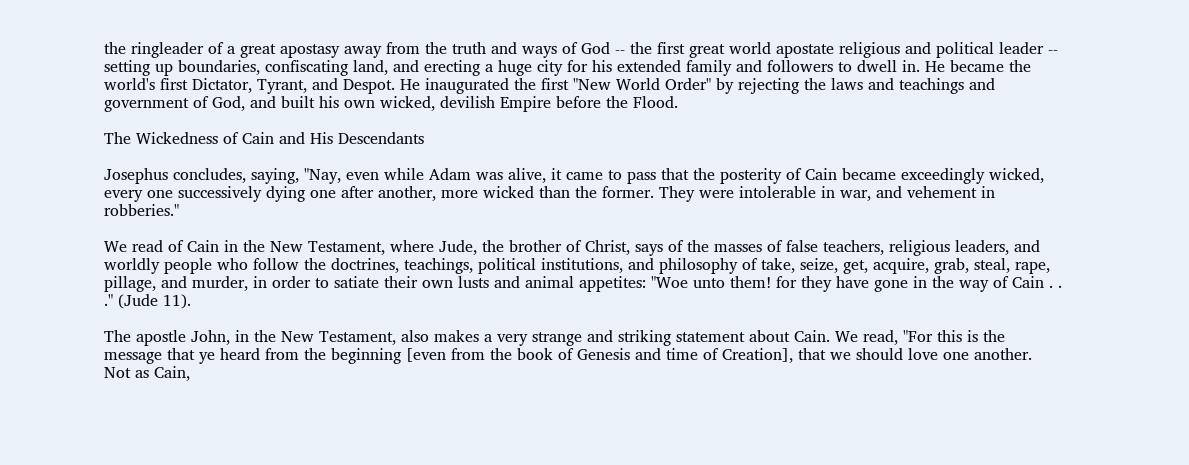the ringleader of a great apostasy away from the truth and ways of God -- the first great world apostate religious and political leader -- setting up boundaries, confiscating land, and erecting a huge city for his extended family and followers to dwell in. He became the world's first Dictator, Tyrant, and Despot. He inaugurated the first "New World Order" by rejecting the laws and teachings and government of God, and built his own wicked, devilish Empire before the Flood.

The Wickedness of Cain and His Descendants

Josephus concludes, saying, "Nay, even while Adam was alive, it came to pass that the posterity of Cain became exceedingly wicked, every one successively dying one after another, more wicked than the former. They were intolerable in war, and vehement in robberies."

We read of Cain in the New Testament, where Jude, the brother of Christ, says of the masses of false teachers, religious leaders, and worldly people who follow the doctrines, teachings, political institutions, and philosophy of take, seize, get, acquire, grab, steal, rape, pillage, and murder, in order to satiate their own lusts and animal appetites: "Woe unto them! for they have gone in the way of Cain . . ." (Jude 11).

The apostle John, in the New Testament, also makes a very strange and striking statement about Cain. We read, "For this is the message that ye heard from the beginning [even from the book of Genesis and time of Creation], that we should love one another. Not as Cain,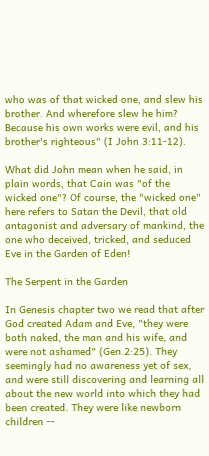who was of that wicked one, and slew his brother. And wherefore slew he him? Because his own works were evil, and his brother's righteous" (I John 3:11-12).

What did John mean when he said, in plain words, that Cain was "of the wicked one"? Of course, the "wicked one" here refers to Satan the Devil, that old antagonist and adversary of mankind, the one who deceived, tricked, and seduced Eve in the Garden of Eden!

The Serpent in the Garden

In Genesis chapter two we read that after God created Adam and Eve, "they were both naked, the man and his wife, and were not ashamed" (Gen.2:25). They seemingly had no awareness yet of sex, and were still discovering and learning all about the new world into which they had been created. They were like newborn children --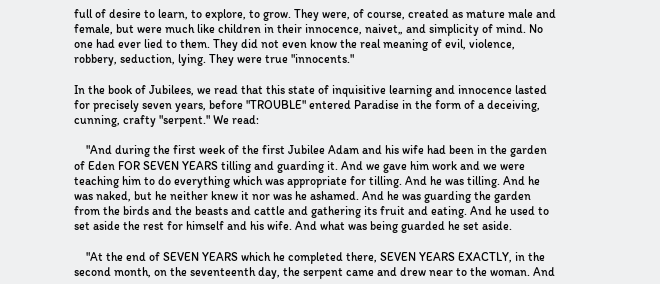full of desire to learn, to explore, to grow. They were, of course, created as mature male and female, but were much like children in their innocence, naivet‚, and simplicity of mind. No one had ever lied to them. They did not even know the real meaning of evil, violence, robbery, seduction, lying. They were true "innocents."

In the book of Jubilees, we read that this state of inquisitive learning and innocence lasted for precisely seven years, before "TROUBLE" entered Paradise in the form of a deceiving, cunning, crafty "serpent." We read:

    "And during the first week of the first Jubilee Adam and his wife had been in the garden of Eden FOR SEVEN YEARS tilling and guarding it. And we gave him work and we were teaching him to do everything which was appropriate for tilling. And he was tilling. And he was naked, but he neither knew it nor was he ashamed. And he was guarding the garden from the birds and the beasts and cattle and gathering its fruit and eating. And he used to set aside the rest for himself and his wife. And what was being guarded he set aside.

    "At the end of SEVEN YEARS which he completed there, SEVEN YEARS EXACTLY, in the second month, on the seventeenth day, the serpent came and drew near to the woman. And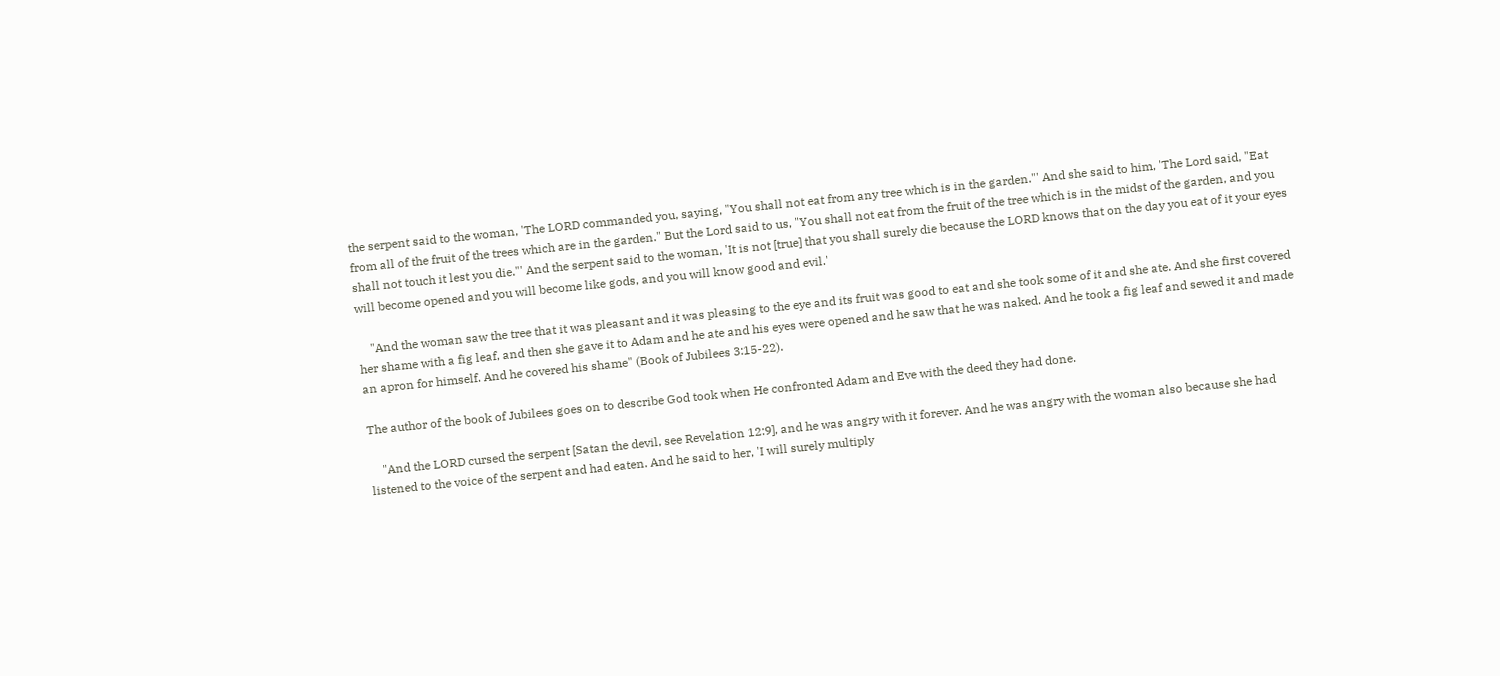the serpent said to the woman, 'The LORD commanded you, saying, "You shall not eat from any tree which is in the garden."' And she said to him, 'The Lord said, "Eat from all of the fruit of the trees which are in the garden." But the Lord said to us, "You shall not eat from the fruit of the tree which is in the midst of the garden, and you shall not touch it lest you die."' And the serpent said to the woman, 'It is not [true] that you shall surely die because the LORD knows that on the day you eat of it your eyes will become opened and you will become like gods, and you will know good and evil.'

    "And the woman saw the tree that it was pleasant and it was pleasing to the eye and its fruit was good to eat and she took some of it and she ate. And she first covered her shame with a fig leaf, and then she gave it to Adam and he ate and his eyes were opened and he saw that he was naked. And he took a fig leaf and sewed it and made an apron for himself. And he covered his shame" (Book of Jubilees 3:15-22).

The author of the book of Jubilees goes on to describe God took when He confronted Adam and Eve with the deed they had done.

    "And the LORD cursed the serpent [Satan the devil, see Revelation 12:9], and he was angry with it forever. And he was angry with the woman also because she had listened to the voice of the serpent and had eaten. And he said to her, 'I will surely multiply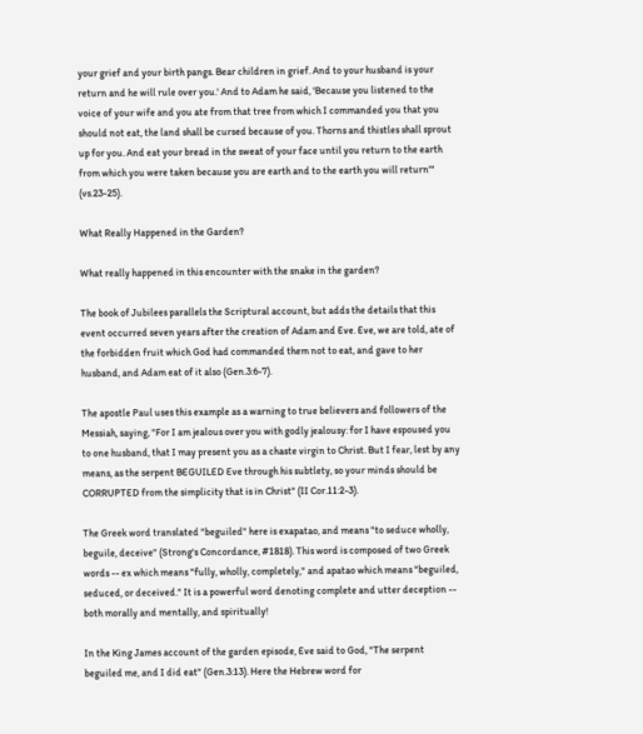your grief and your birth pangs. Bear children in grief. And to your husband is your return and he will rule over you.' And to Adam he said, 'Because you listened to the voice of your wife and you ate from that tree from which I commanded you that you should not eat, the land shall be cursed because of you. Thorns and thistles shall sprout up for you. And eat your bread in the sweat of your face until you return to the earth from which you were taken because you are earth and to the earth you will return'" (vs.23-25).

What Really Happened in the Garden?

What really happened in this encounter with the snake in the garden?

The book of Jubilees parallels the Scriptural account, but adds the details that this event occurred seven years after the creation of Adam and Eve. Eve, we are told, ate of the forbidden fruit which God had commanded them not to eat, and gave to her husband, and Adam eat of it also (Gen.3:6-7).

The apostle Paul uses this example as a warning to true believers and followers of the Messiah, saying, "For I am jealous over you with godly jealousy: for I have espoused you to one husband, that I may present you as a chaste virgin to Christ. But I fear, lest by any means, as the serpent BEGUILED Eve through his subtlety, so your minds should be CORRUPTED from the simplicity that is in Christ" (II Cor.11:2-3).

The Greek word translated "beguiled" here is exapatao, and means "to seduce wholly, beguile, deceive" (Strong's Concordance, #1818). This word is composed of two Greek words -- ex which means "fully, wholly, completely," and apatao which means "beguiled, seduced, or deceived." It is a powerful word denoting complete and utter deception -- both morally and mentally, and spiritually!

In the King James account of the garden episode, Eve said to God, "The serpent beguiled me, and I did eat" (Gen.3:13). Here the Hebrew word for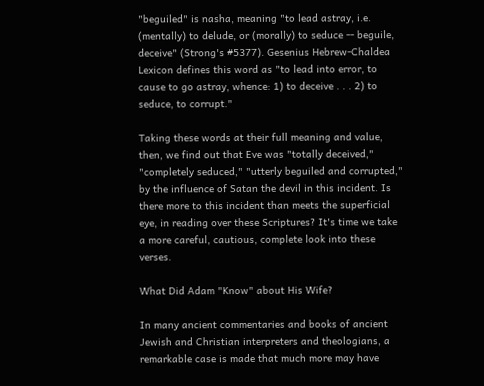"beguiled" is nasha, meaning "to lead astray, i.e. (mentally) to delude, or (morally) to seduce -- beguile, deceive" (Strong's #5377). Gesenius Hebrew-Chaldea Lexicon defines this word as "to lead into error, to cause to go astray, whence: 1) to deceive . . . 2) to seduce, to corrupt."

Taking these words at their full meaning and value, then, we find out that Eve was "totally deceived," "completely seduced," "utterly beguiled and corrupted," by the influence of Satan the devil in this incident. Is there more to this incident than meets the superficial eye, in reading over these Scriptures? It's time we take a more careful, cautious, complete look into these verses.

What Did Adam "Know" about His Wife?

In many ancient commentaries and books of ancient Jewish and Christian interpreters and theologians, a remarkable case is made that much more may have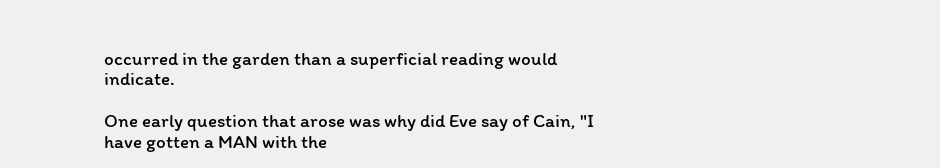occurred in the garden than a superficial reading would indicate.

One early question that arose was why did Eve say of Cain, "I have gotten a MAN with the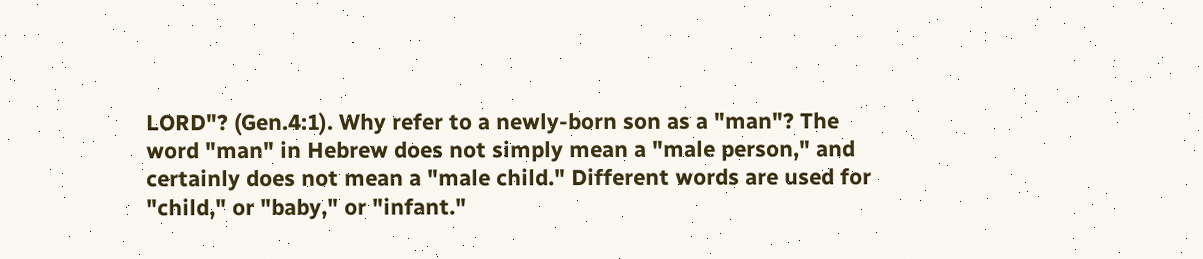LORD"? (Gen.4:1). Why refer to a newly-born son as a "man"? The word "man" in Hebrew does not simply mean a "male person," and certainly does not mean a "male child." Different words are used for "child," or "baby," or "infant."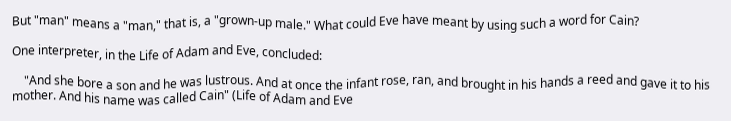But "man" means a "man," that is, a "grown-up male." What could Eve have meant by using such a word for Cain?

One interpreter, in the Life of Adam and Eve, concluded:

    "And she bore a son and he was lustrous. And at once the infant rose, ran, and brought in his hands a reed and gave it to his mother. And his name was called Cain" (Life of Adam and Eve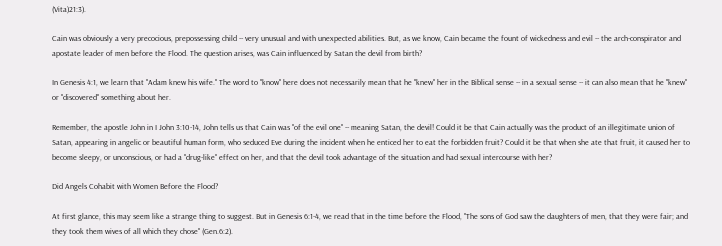(Vita)21:3).

Cain was obviously a very precocious, prepossessing child -- very unusual and with unexpected abilities. But, as we know, Cain became the fount of wickedness and evil -- the arch-conspirator and apostate leader of men before the Flood. The question arises, was Cain influenced by Satan the devil from birth?

In Genesis 4:1, we learn that "Adam knew his wife." The word to "know" here does not necessarily mean that he "knew" her in the Biblical sense -- in a sexual sense -- it can also mean that he "knew" or "discovered" something about her.

Remember, the apostle John in I John 3:10-14, John tells us that Cain was "of the evil one" -- meaning Satan, the devil! Could it be that Cain actually was the product of an illegitimate union of Satan, appearing in angelic or beautiful human form, who seduced Eve during the incident when he enticed her to eat the forbidden fruit? Could it be that when she ate that fruit, it caused her to become sleepy, or unconscious, or had a "drug-like" effect on her, and that the devil took advantage of the situation and had sexual intercourse with her?

Did Angels Cohabit with Women Before the Flood?

At first glance, this may seem like a strange thing to suggest. But in Genesis 6:1-4, we read that in the time before the Flood, "The sons of God saw the daughters of men, that they were fair; and they took them wives of all which they chose" (Gen.6:2).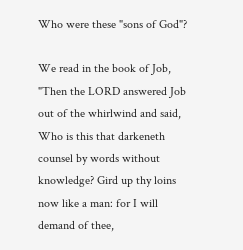Who were these "sons of God"?

We read in the book of Job, "Then the LORD answered Job out of the whirlwind and said, Who is this that darkeneth counsel by words without knowledge? Gird up thy loins now like a man: for I will demand of thee,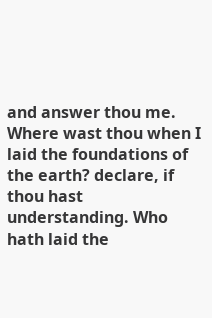and answer thou me. Where wast thou when I laid the foundations of the earth? declare, if thou hast understanding. Who hath laid the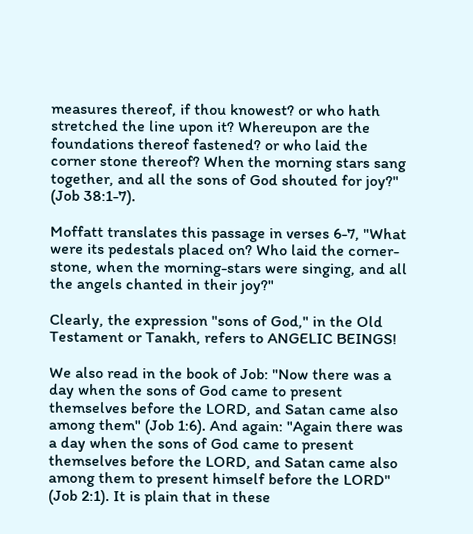measures thereof, if thou knowest? or who hath stretched the line upon it? Whereupon are the foundations thereof fastened? or who laid the corner stone thereof? When the morning stars sang together, and all the sons of God shouted for joy?" (Job 38:1-7).

Moffatt translates this passage in verses 6-7, "What were its pedestals placed on? Who laid the corner-stone, when the morning-stars were singing, and all the angels chanted in their joy?"

Clearly, the expression "sons of God," in the Old Testament or Tanakh, refers to ANGELIC BEINGS!

We also read in the book of Job: "Now there was a day when the sons of God came to present themselves before the LORD, and Satan came also among them" (Job 1:6). And again: "Again there was a day when the sons of God came to present themselves before the LORD, and Satan came also among them to present himself before the LORD" (Job 2:1). It is plain that in these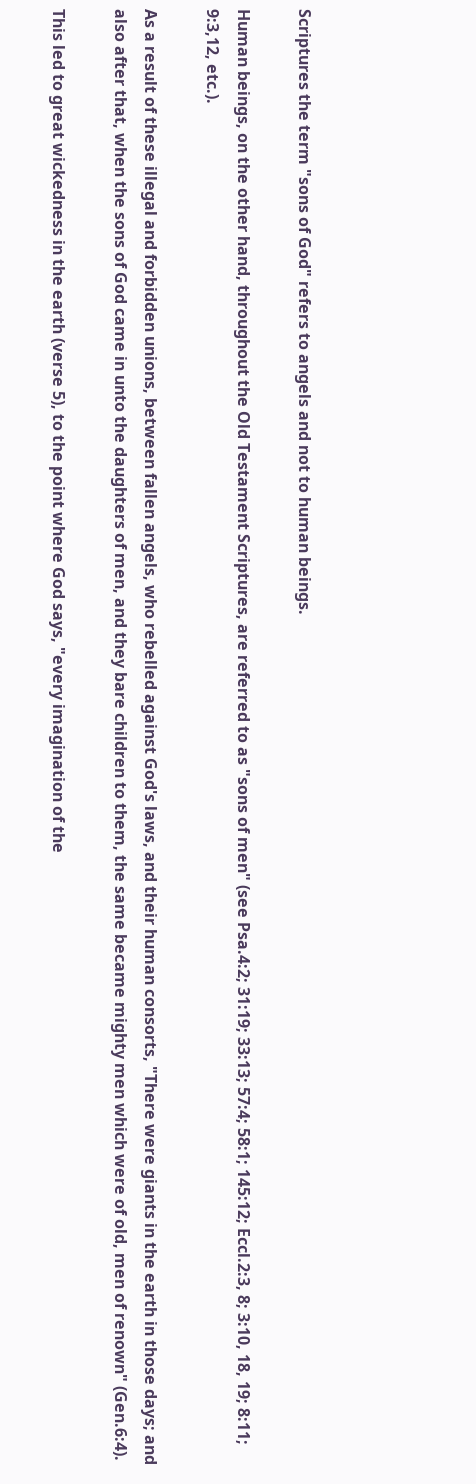Scriptures the term "sons of God" refers to angels and not to human beings.

Human beings, on the other hand, throughout the Old Testament Scriptures, are referred to as "sons of men" (see Psa.4:2; 31:19; 33:13; 57:4; 58:1; 145:12; Eccl.2:3, 8; 3:10, 18, 19; 8:11; 9:3,12, etc.).

As a result of these illegal and forbidden unions, between fallen angels, who rebelled against God's laws, and their human consorts, "There were giants in the earth in those days; and also after that, when the sons of God came in unto the daughters of men, and they bare children to them, the same became mighty men which were of old, men of renown" (Gen.6:4).

This led to great wickedness in the earth (verse 5), to the point where God says, "every imagination of the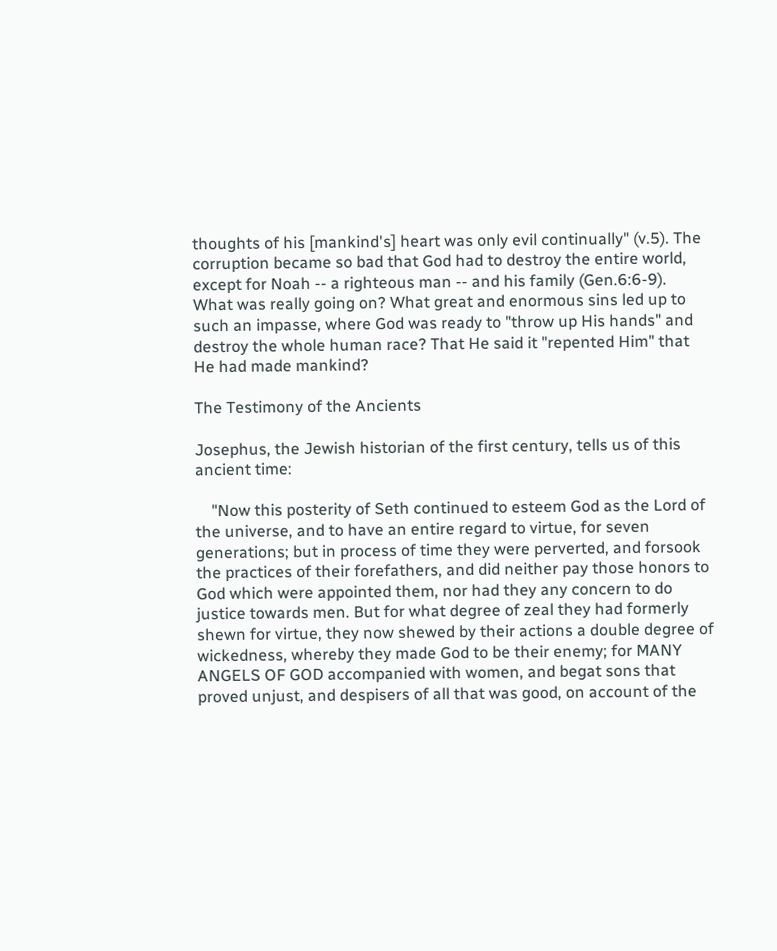thoughts of his [mankind's] heart was only evil continually" (v.5). The corruption became so bad that God had to destroy the entire world, except for Noah -- a righteous man -- and his family (Gen.6:6-9). What was really going on? What great and enormous sins led up to such an impasse, where God was ready to "throw up His hands" and destroy the whole human race? That He said it "repented Him" that He had made mankind?

The Testimony of the Ancients

Josephus, the Jewish historian of the first century, tells us of this ancient time:

    "Now this posterity of Seth continued to esteem God as the Lord of the universe, and to have an entire regard to virtue, for seven generations; but in process of time they were perverted, and forsook the practices of their forefathers, and did neither pay those honors to God which were appointed them, nor had they any concern to do justice towards men. But for what degree of zeal they had formerly shewn for virtue, they now shewed by their actions a double degree of wickedness, whereby they made God to be their enemy; for MANY ANGELS OF GOD accompanied with women, and begat sons that proved unjust, and despisers of all that was good, on account of the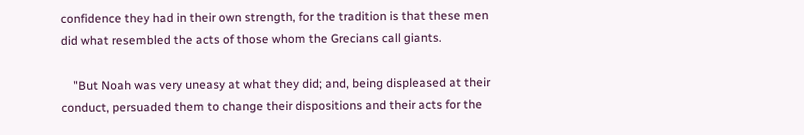confidence they had in their own strength, for the tradition is that these men did what resembled the acts of those whom the Grecians call giants.

    "But Noah was very uneasy at what they did; and, being displeased at their conduct, persuaded them to change their dispositions and their acts for the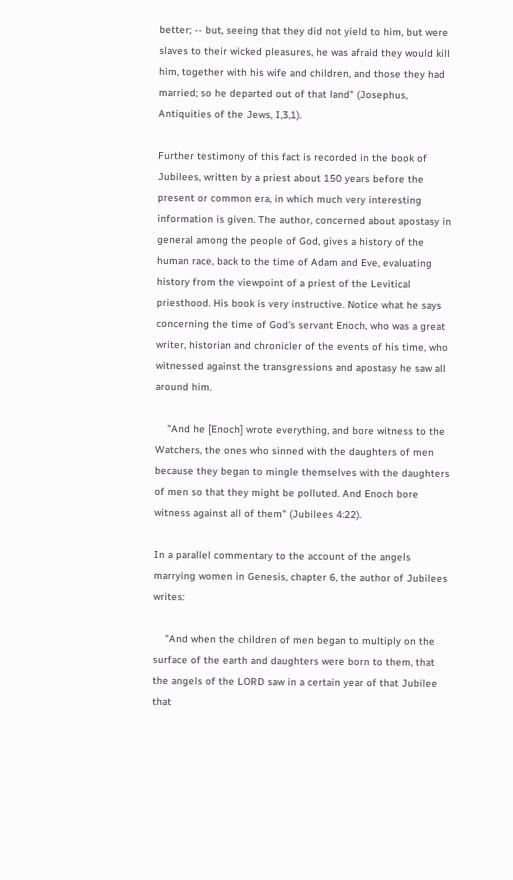better; -- but, seeing that they did not yield to him, but were slaves to their wicked pleasures, he was afraid they would kill him, together with his wife and children, and those they had married; so he departed out of that land" (Josephus, Antiquities of the Jews, I,3,1).

Further testimony of this fact is recorded in the book of Jubilees, written by a priest about 150 years before the present or common era, in which much very interesting information is given. The author, concerned about apostasy in general among the people of God, gives a history of the human race, back to the time of Adam and Eve, evaluating history from the viewpoint of a priest of the Levitical priesthood. His book is very instructive. Notice what he says concerning the time of God's servant Enoch, who was a great writer, historian and chronicler of the events of his time, who witnessed against the transgressions and apostasy he saw all around him.

    "And he [Enoch] wrote everything, and bore witness to the Watchers, the ones who sinned with the daughters of men because they began to mingle themselves with the daughters of men so that they might be polluted. And Enoch bore witness against all of them" (Jubilees 4:22).

In a parallel commentary to the account of the angels marrying women in Genesis, chapter 6, the author of Jubilees writes:

    "And when the children of men began to multiply on the surface of the earth and daughters were born to them, that the angels of the LORD saw in a certain year of that Jubilee that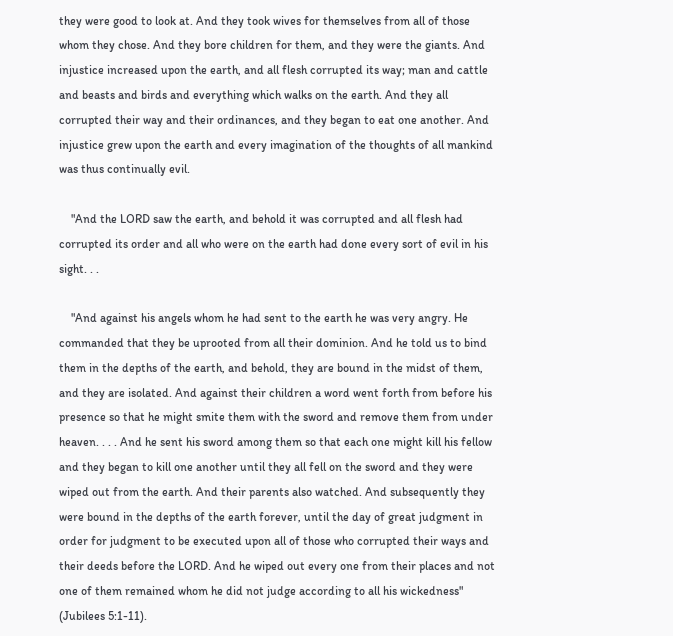they were good to look at. And they took wives for themselves from all of those whom they chose. And they bore children for them, and they were the giants. And injustice increased upon the earth, and all flesh corrupted its way; man and cattle and beasts and birds and everything which walks on the earth. And they all corrupted their way and their ordinances, and they began to eat one another. And injustice grew upon the earth and every imagination of the thoughts of all mankind was thus continually evil.

    "And the LORD saw the earth, and behold it was corrupted and all flesh had corrupted its order and all who were on the earth had done every sort of evil in his sight. . .

    "And against his angels whom he had sent to the earth he was very angry. He commanded that they be uprooted from all their dominion. And he told us to bind them in the depths of the earth, and behold, they are bound in the midst of them, and they are isolated. And against their children a word went forth from before his presence so that he might smite them with the sword and remove them from under heaven. . . . And he sent his sword among them so that each one might kill his fellow and they began to kill one another until they all fell on the sword and they were wiped out from the earth. And their parents also watched. And subsequently they were bound in the depths of the earth forever, until the day of great judgment in order for judgment to be executed upon all of those who corrupted their ways and their deeds before the LORD. And he wiped out every one from their places and not one of them remained whom he did not judge according to all his wickedness" (Jubilees 5:1-11).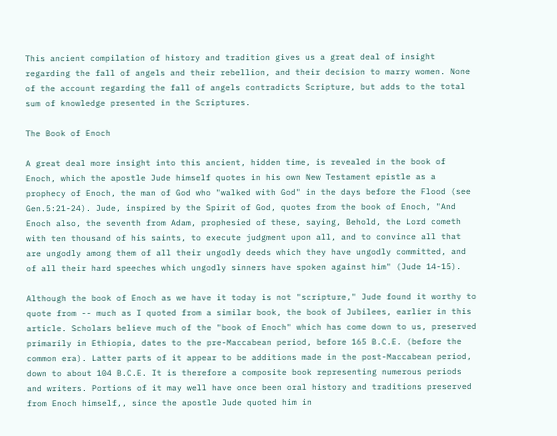This ancient compilation of history and tradition gives us a great deal of insight regarding the fall of angels and their rebellion, and their decision to marry women. None of the account regarding the fall of angels contradicts Scripture, but adds to the total sum of knowledge presented in the Scriptures.

The Book of Enoch

A great deal more insight into this ancient, hidden time, is revealed in the book of Enoch, which the apostle Jude himself quotes in his own New Testament epistle as a prophecy of Enoch, the man of God who "walked with God" in the days before the Flood (see Gen.5:21-24). Jude, inspired by the Spirit of God, quotes from the book of Enoch, "And Enoch also, the seventh from Adam, prophesied of these, saying, Behold, the Lord cometh with ten thousand of his saints, to execute judgment upon all, and to convince all that are ungodly among them of all their ungodly deeds which they have ungodly committed, and of all their hard speeches which ungodly sinners have spoken against him" (Jude 14-15).

Although the book of Enoch as we have it today is not "scripture," Jude found it worthy to quote from -- much as I quoted from a similar book, the book of Jubilees, earlier in this article. Scholars believe much of the "book of Enoch" which has come down to us, preserved primarily in Ethiopia, dates to the pre-Maccabean period, before 165 B.C.E. (before the common era). Latter parts of it appear to be additions made in the post-Maccabean period, down to about 104 B.C.E. It is therefore a composite book representing numerous periods and writers. Portions of it may well have once been oral history and traditions preserved from Enoch himself,, since the apostle Jude quoted him in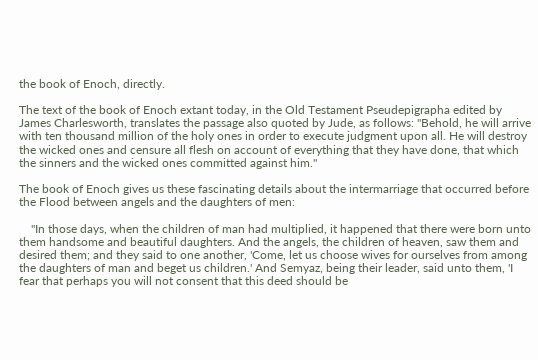the book of Enoch, directly.

The text of the book of Enoch extant today, in the Old Testament Pseudepigrapha edited by James Charlesworth, translates the passage also quoted by Jude, as follows: "Behold, he will arrive with ten thousand million of the holy ones in order to execute judgment upon all. He will destroy the wicked ones and censure all flesh on account of everything that they have done, that which the sinners and the wicked ones committed against him."

The book of Enoch gives us these fascinating details about the intermarriage that occurred before the Flood between angels and the daughters of men:

    "In those days, when the children of man had multiplied, it happened that there were born unto them handsome and beautiful daughters. And the angels, the children of heaven, saw them and desired them; and they said to one another, 'Come, let us choose wives for ourselves from among the daughters of man and beget us children.' And Semyaz, being their leader, said unto them, 'I fear that perhaps you will not consent that this deed should be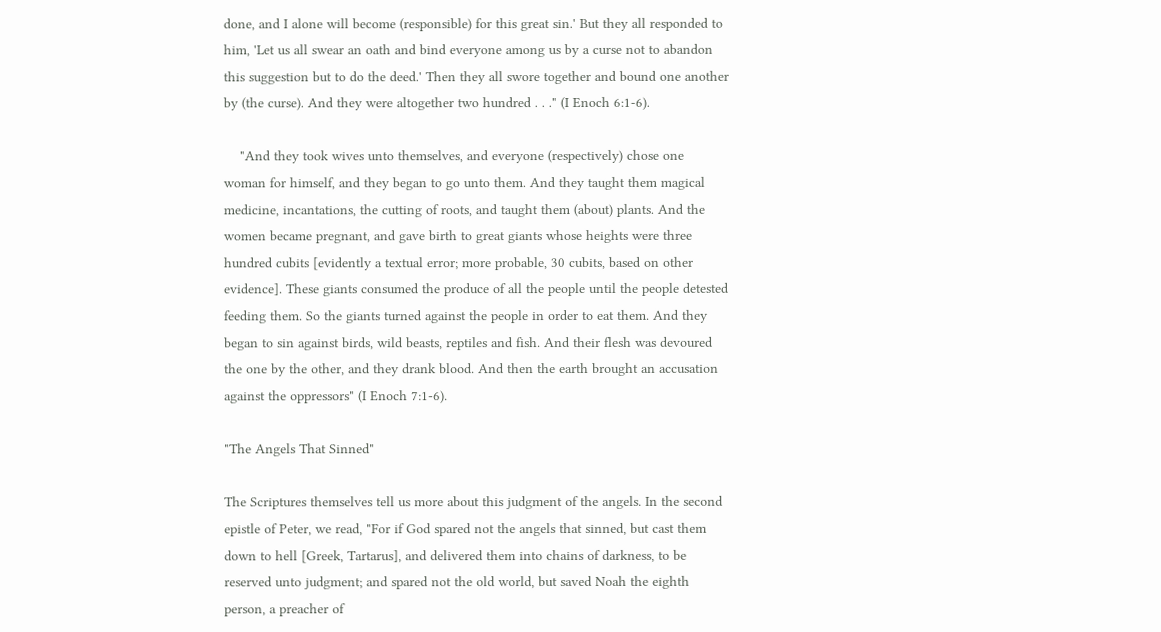done, and I alone will become (responsible) for this great sin.' But they all responded to him, 'Let us all swear an oath and bind everyone among us by a curse not to abandon this suggestion but to do the deed.' Then they all swore together and bound one another by (the curse). And they were altogether two hundred . . ." (I Enoch 6:1-6).

    "And they took wives unto themselves, and everyone (respectively) chose one woman for himself, and they began to go unto them. And they taught them magical medicine, incantations, the cutting of roots, and taught them (about) plants. And the women became pregnant, and gave birth to great giants whose heights were three hundred cubits [evidently a textual error; more probable, 30 cubits, based on other evidence]. These giants consumed the produce of all the people until the people detested feeding them. So the giants turned against the people in order to eat them. And they began to sin against birds, wild beasts, reptiles and fish. And their flesh was devoured the one by the other, and they drank blood. And then the earth brought an accusation against the oppressors" (I Enoch 7:1-6).

"The Angels That Sinned"

The Scriptures themselves tell us more about this judgment of the angels. In the second epistle of Peter, we read, "For if God spared not the angels that sinned, but cast them down to hell [Greek, Tartarus], and delivered them into chains of darkness, to be reserved unto judgment; and spared not the old world, but saved Noah the eighth person, a preacher of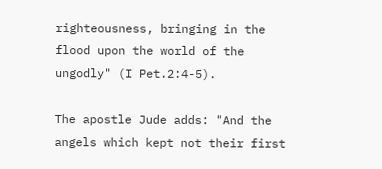righteousness, bringing in the flood upon the world of the ungodly" (I Pet.2:4-5).

The apostle Jude adds: "And the angels which kept not their first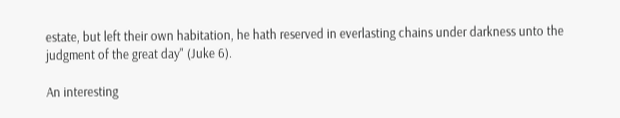estate, but left their own habitation, he hath reserved in everlasting chains under darkness unto the judgment of the great day" (Juke 6).

An interesting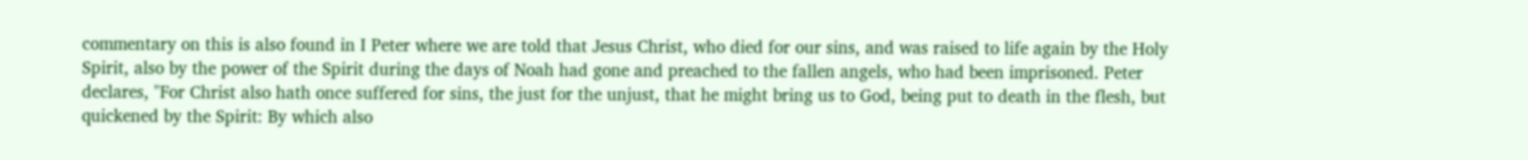commentary on this is also found in I Peter where we are told that Jesus Christ, who died for our sins, and was raised to life again by the Holy Spirit, also by the power of the Spirit during the days of Noah had gone and preached to the fallen angels, who had been imprisoned. Peter declares, "For Christ also hath once suffered for sins, the just for the unjust, that he might bring us to God, being put to death in the flesh, but quickened by the Spirit: By which also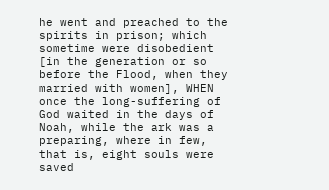he went and preached to the spirits in prison; which sometime were disobedient [in the generation or so before the Flood, when they married with women], WHEN once the long-suffering of God waited in the days of Noah, while the ark was a preparing, where in few, that is, eight souls were saved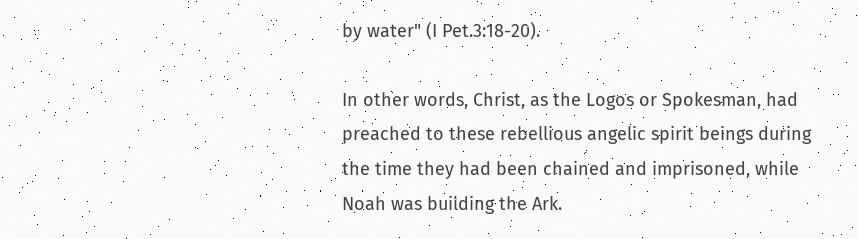by water" (I Pet.3:18-20).

In other words, Christ, as the Logos or Spokesman, had preached to these rebellious angelic spirit beings during the time they had been chained and imprisoned, while Noah was building the Ark.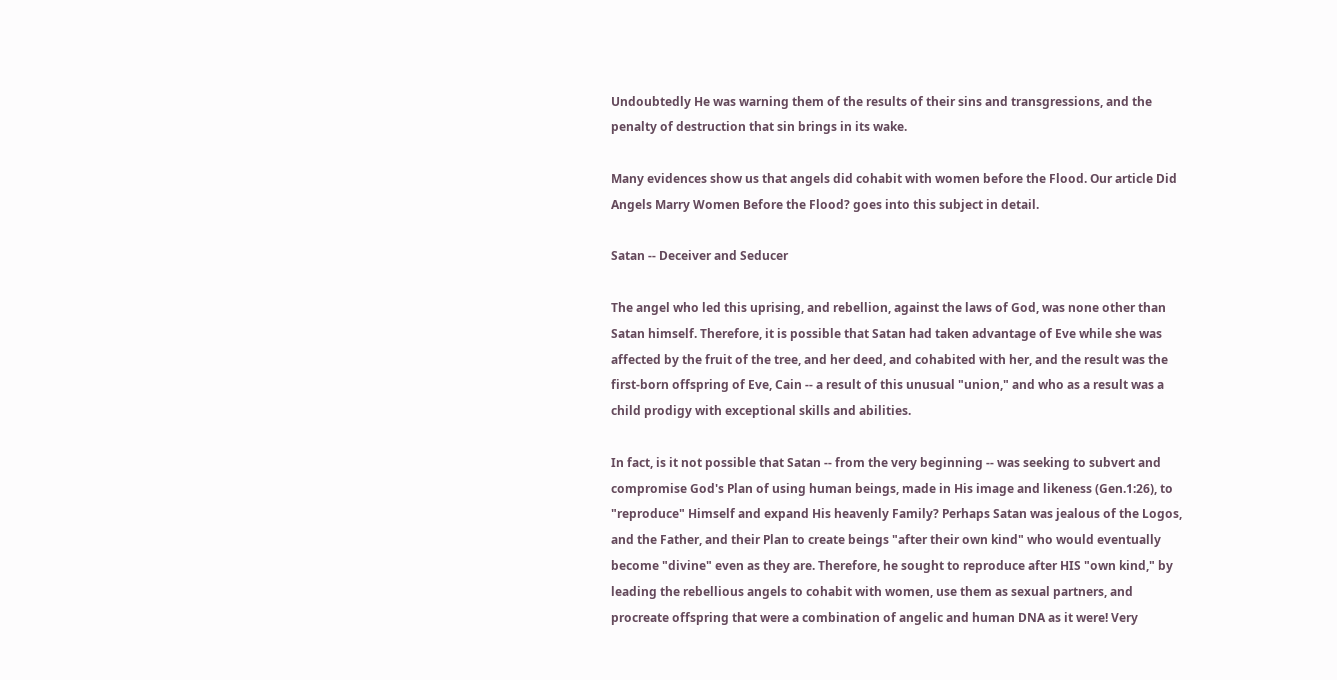Undoubtedly He was warning them of the results of their sins and transgressions, and the penalty of destruction that sin brings in its wake.

Many evidences show us that angels did cohabit with women before the Flood. Our article Did Angels Marry Women Before the Flood? goes into this subject in detail.

Satan -- Deceiver and Seducer

The angel who led this uprising, and rebellion, against the laws of God, was none other than Satan himself. Therefore, it is possible that Satan had taken advantage of Eve while she was affected by the fruit of the tree, and her deed, and cohabited with her, and the result was the first-born offspring of Eve, Cain -- a result of this unusual "union," and who as a result was a child prodigy with exceptional skills and abilities.

In fact, is it not possible that Satan -- from the very beginning -- was seeking to subvert and compromise God's Plan of using human beings, made in His image and likeness (Gen.1:26), to "reproduce" Himself and expand His heavenly Family? Perhaps Satan was jealous of the Logos, and the Father, and their Plan to create beings "after their own kind" who would eventually become "divine" even as they are. Therefore, he sought to reproduce after HIS "own kind," by leading the rebellious angels to cohabit with women, use them as sexual partners, and procreate offspring that were a combination of angelic and human DNA as it were! Very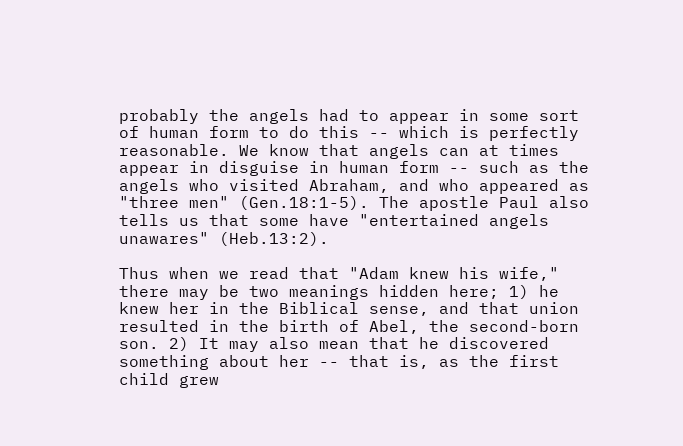probably the angels had to appear in some sort of human form to do this -- which is perfectly reasonable. We know that angels can at times appear in disguise in human form -- such as the angels who visited Abraham, and who appeared as "three men" (Gen.18:1-5). The apostle Paul also tells us that some have "entertained angels unawares" (Heb.13:2).

Thus when we read that "Adam knew his wife," there may be two meanings hidden here; 1) he knew her in the Biblical sense, and that union resulted in the birth of Abel, the second-born son. 2) It may also mean that he discovered something about her -- that is, as the first child grew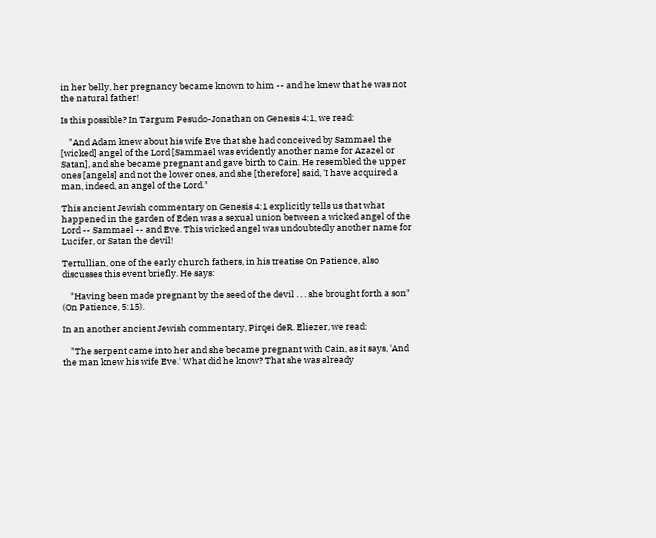in her belly, her pregnancy became known to him -- and he knew that he was not the natural father!

Is this possible? In Targum Pesudo-Jonathan on Genesis 4:1, we read:

    "And Adam knew about his wife Eve that she had conceived by Sammael the [wicked] angel of the Lord [Sammael was evidently another name for Azazel or Satan], and she became pregnant and gave birth to Cain. He resembled the upper ones [angels] and not the lower ones, and she [therefore] said, 'I have acquired a man, indeed, an angel of the Lord."

This ancient Jewish commentary on Genesis 4:1 explicitly tells us that what happened in the garden of Eden was a sexual union between a wicked angel of the Lord -- Sammael -- and Eve. This wicked angel was undoubtedly another name for Lucifer, or Satan the devil!

Tertullian, one of the early church fathers, in his treatise On Patience, also discusses this event briefly. He says:

    "Having been made pregnant by the seed of the devil . . . she brought forth a son" (On Patience, 5:15).

In an another ancient Jewish commentary, Pirqei deR. Eliezer, we read:

    "The serpent came into her and she became pregnant with Cain, as it says, 'And the man knew his wife Eve.' What did he know? That she was already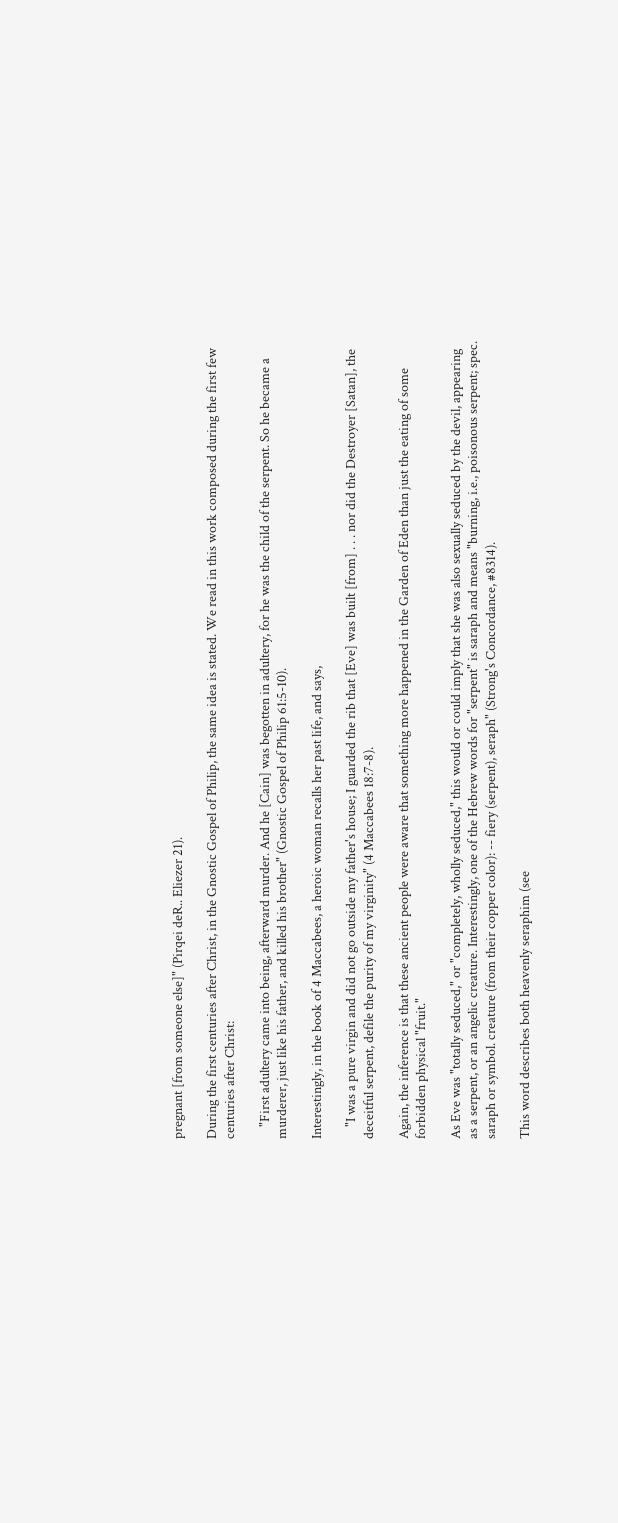pregnant [from someone else]" (Pirqei deR.. Eliezer 21).

During the first centuries after Christ, in the Gnostic Gospel of Philip, the same idea is stated. We read in this work composed during the first few centuries after Christ:

    "First adultery came into being, afterward murder. And he [Cain] was begotten in adultery, for he was the child of the serpent. So he became a murderer, just like his father, and killed his brother" (Gnostic Gospel of Philip 61:5-10).

Interestingly, in the book of 4 Maccabees, a heroic woman recalls her past life, and says,

    "I was a pure virgin and did not go outside my father's house; I guarded the rib that [Eve] was built [from] . . . nor did the Destroyer [Satan], the deceitful serpent, defile the purity of my virginity" (4 Maccabees 18:7-8).

Again, the inference is that these ancient people were aware that something more happened in the Garden of Eden than just the eating of some forbidden physical "fruit."

As Eve was "totally seduced," or "completely, wholly seduced," this would or could imply that she was also sexually seduced by the devil, appearing as a serpent, or an angelic creature. Interestingly, one of the Hebrew words for "serpent" is saraph and means "burning, i.e., poisonous serpent; spec. saraph or symbol. creature (from their copper color): -- fiery (serpent), seraph" (Strong's Concordance, #8314).

This word describes both heavenly seraphim (see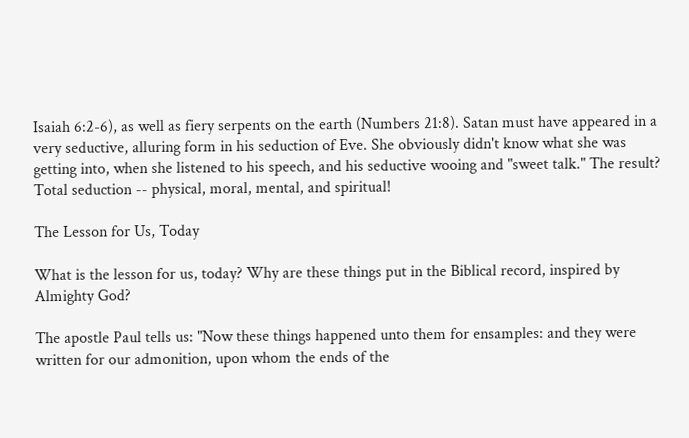Isaiah 6:2-6), as well as fiery serpents on the earth (Numbers 21:8). Satan must have appeared in a very seductive, alluring form in his seduction of Eve. She obviously didn't know what she was getting into, when she listened to his speech, and his seductive wooing and "sweet talk." The result? Total seduction -- physical, moral, mental, and spiritual!

The Lesson for Us, Today

What is the lesson for us, today? Why are these things put in the Biblical record, inspired by Almighty God?

The apostle Paul tells us: "Now these things happened unto them for ensamples: and they were written for our admonition, upon whom the ends of the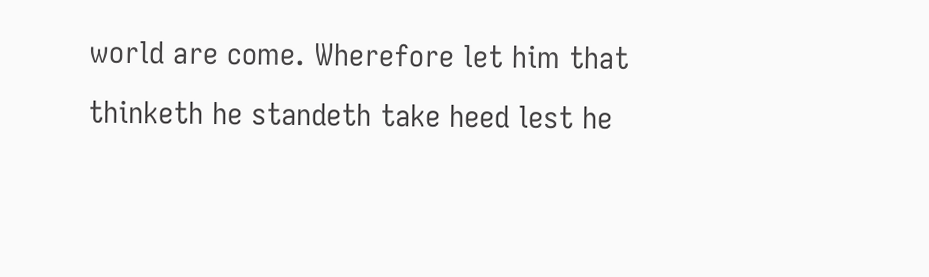world are come. Wherefore let him that thinketh he standeth take heed lest he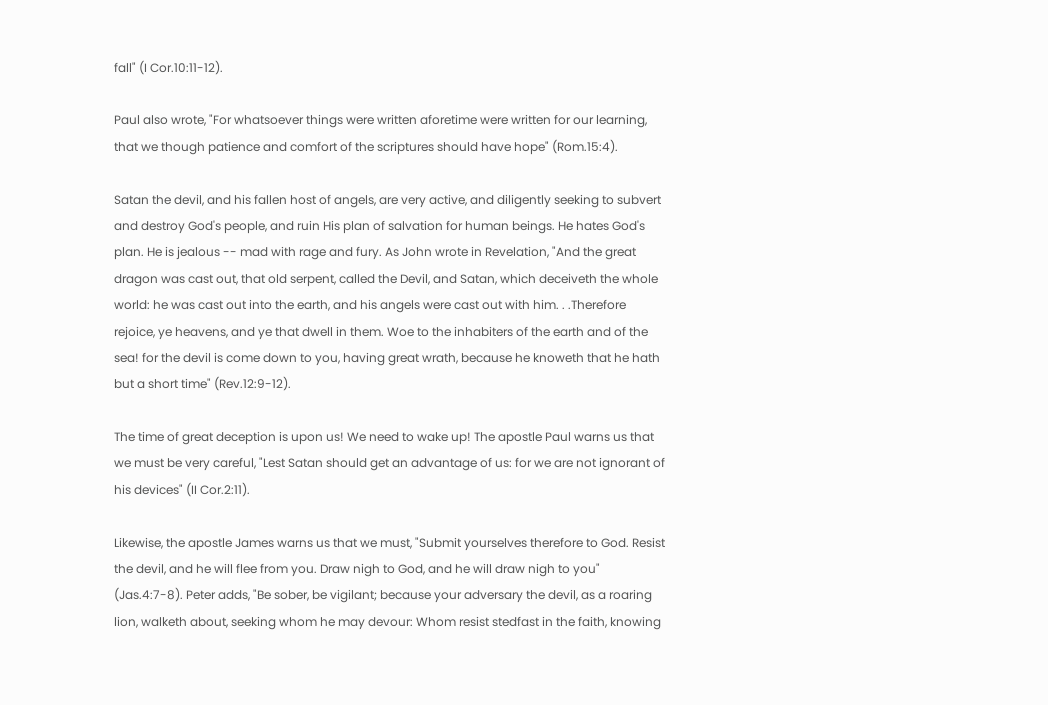fall" (I Cor.10:11-12).

Paul also wrote, "For whatsoever things were written aforetime were written for our learning, that we though patience and comfort of the scriptures should have hope" (Rom.15:4).

Satan the devil, and his fallen host of angels, are very active, and diligently seeking to subvert and destroy God's people, and ruin His plan of salvation for human beings. He hates God's plan. He is jealous -- mad with rage and fury. As John wrote in Revelation, "And the great dragon was cast out, that old serpent, called the Devil, and Satan, which deceiveth the whole world: he was cast out into the earth, and his angels were cast out with him. . .Therefore rejoice, ye heavens, and ye that dwell in them. Woe to the inhabiters of the earth and of the sea! for the devil is come down to you, having great wrath, because he knoweth that he hath but a short time" (Rev.12:9-12).

The time of great deception is upon us! We need to wake up! The apostle Paul warns us that we must be very careful, "Lest Satan should get an advantage of us: for we are not ignorant of his devices" (II Cor.2:11).

Likewise, the apostle James warns us that we must, "Submit yourselves therefore to God. Resist the devil, and he will flee from you. Draw nigh to God, and he will draw nigh to you" (Jas.4:7-8). Peter adds, "Be sober, be vigilant; because your adversary the devil, as a roaring lion, walketh about, seeking whom he may devour: Whom resist stedfast in the faith, knowing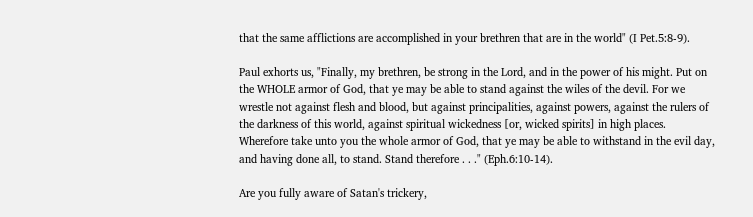that the same afflictions are accomplished in your brethren that are in the world" (I Pet.5:8-9).

Paul exhorts us, "Finally, my brethren, be strong in the Lord, and in the power of his might. Put on the WHOLE armor of God, that ye may be able to stand against the wiles of the devil. For we wrestle not against flesh and blood, but against principalities, against powers, against the rulers of the darkness of this world, against spiritual wickedness [or, wicked spirits] in high places. Wherefore take unto you the whole armor of God, that ye may be able to withstand in the evil day, and having done all, to stand. Stand therefore . . ." (Eph.6:10-14).

Are you fully aware of Satan's trickery,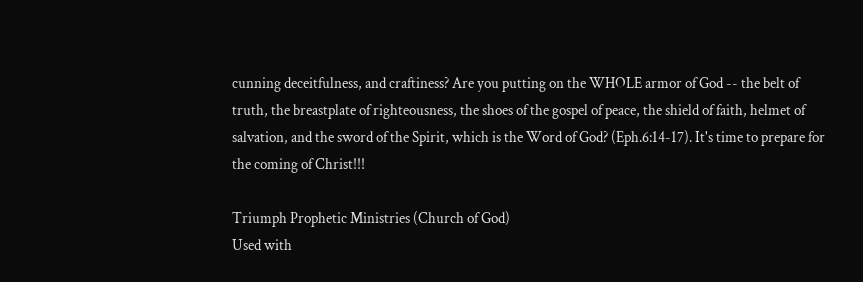cunning deceitfulness, and craftiness? Are you putting on the WHOLE armor of God -- the belt of truth, the breastplate of righteousness, the shoes of the gospel of peace, the shield of faith, helmet of salvation, and the sword of the Spirit, which is the Word of God? (Eph.6:14-17). It's time to prepare for the coming of Christ!!!

Triumph Prophetic Ministries (Church of God)
Used with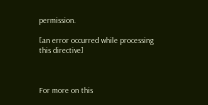permission.

[an error occurred while processing this directive]



For more on this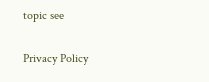topic see


Privacy Policy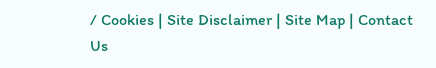/ Cookies | Site Disclaimer | Site Map | Contact Us